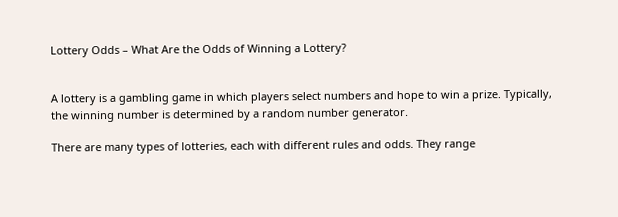Lottery Odds – What Are the Odds of Winning a Lottery?


A lottery is a gambling game in which players select numbers and hope to win a prize. Typically, the winning number is determined by a random number generator.

There are many types of lotteries, each with different rules and odds. They range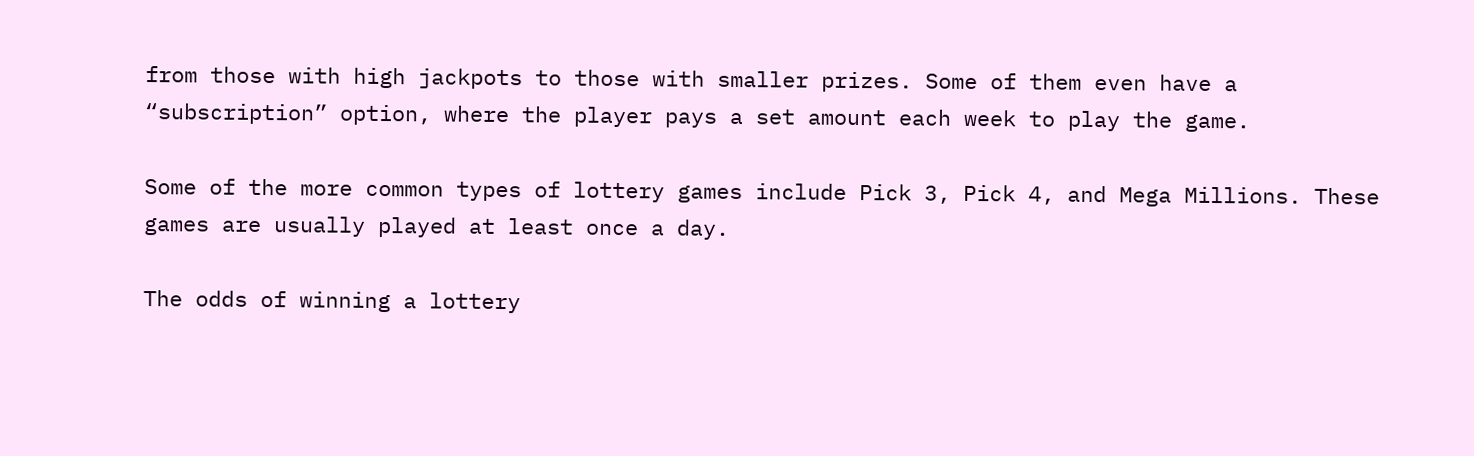from those with high jackpots to those with smaller prizes. Some of them even have a “subscription” option, where the player pays a set amount each week to play the game.

Some of the more common types of lottery games include Pick 3, Pick 4, and Mega Millions. These games are usually played at least once a day.

The odds of winning a lottery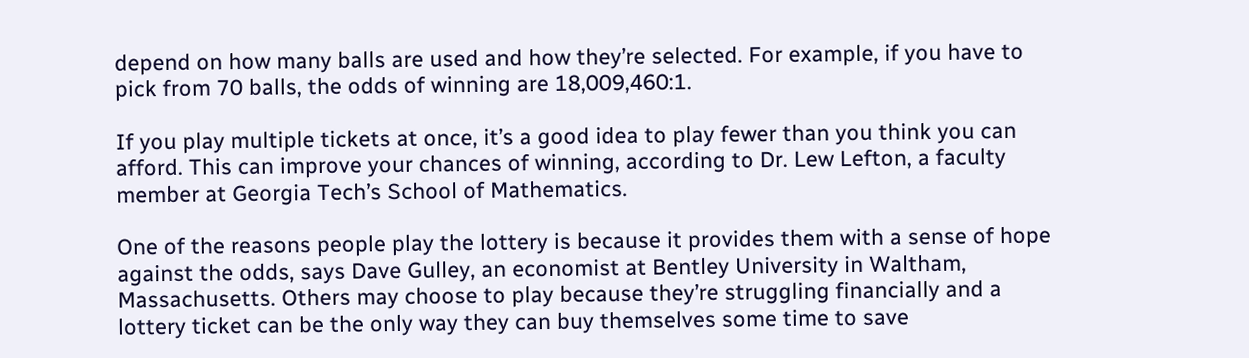depend on how many balls are used and how they’re selected. For example, if you have to pick from 70 balls, the odds of winning are 18,009,460:1.

If you play multiple tickets at once, it’s a good idea to play fewer than you think you can afford. This can improve your chances of winning, according to Dr. Lew Lefton, a faculty member at Georgia Tech’s School of Mathematics.

One of the reasons people play the lottery is because it provides them with a sense of hope against the odds, says Dave Gulley, an economist at Bentley University in Waltham, Massachusetts. Others may choose to play because they’re struggling financially and a lottery ticket can be the only way they can buy themselves some time to save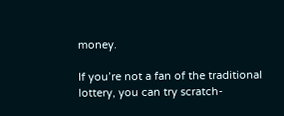money.

If you’re not a fan of the traditional lottery, you can try scratch-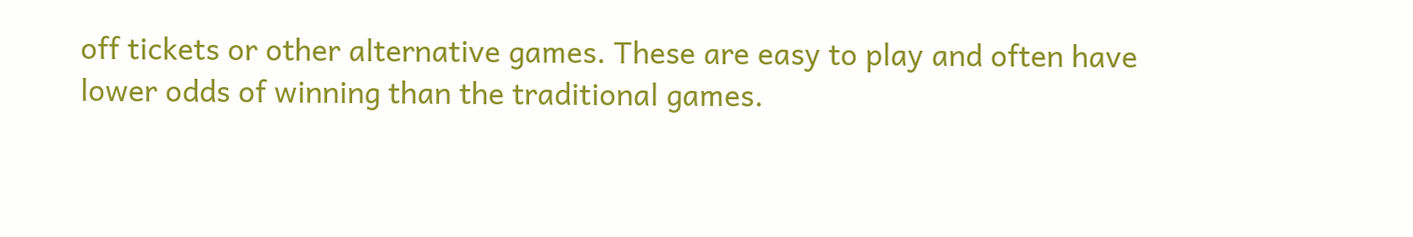off tickets or other alternative games. These are easy to play and often have lower odds of winning than the traditional games.